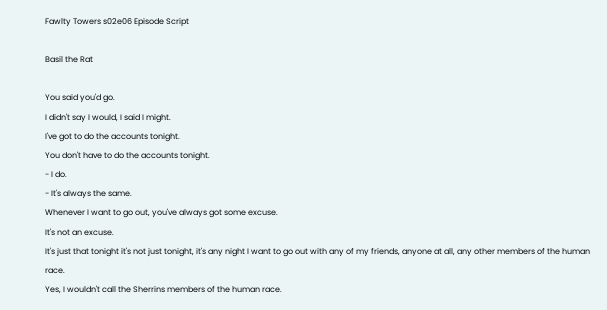Fawlty Towers s02e06 Episode Script

Basil the Rat

You said you'd go.
I didn't say I would, I said I might.
I've got to do the accounts tonight.
You don't have to do the accounts tonight.
- I do.
- It's always the same.
Whenever I want to go out, you've always got some excuse.
It's not an excuse.
It's just that tonight it's not just tonight, it's any night I want to go out with any of my friends, anyone at all, any other members of the human race.
Yes, I wouldn't call the Sherrins members of the human race.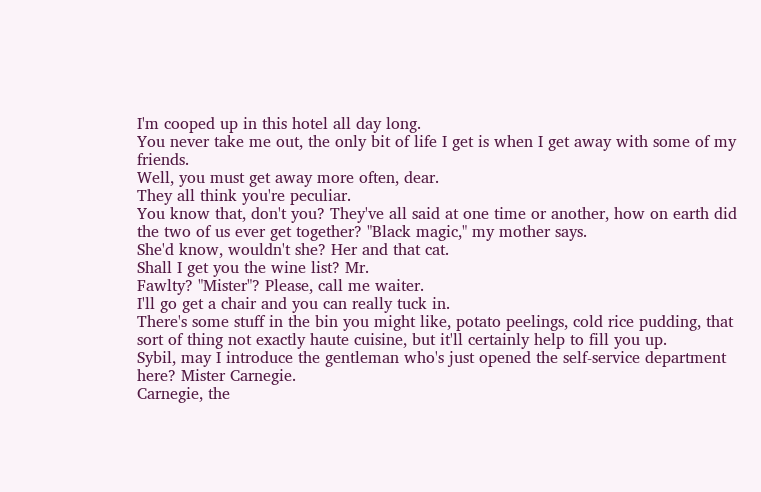I'm cooped up in this hotel all day long.
You never take me out, the only bit of life I get is when I get away with some of my friends.
Well, you must get away more often, dear.
They all think you're peculiar.
You know that, don't you? They've all said at one time or another, how on earth did the two of us ever get together? "Black magic," my mother says.
She'd know, wouldn't she? Her and that cat.
Shall I get you the wine list? Mr.
Fawlty? "Mister"? Please, call me waiter.
I'll go get a chair and you can really tuck in.
There's some stuff in the bin you might like, potato peelings, cold rice pudding, that sort of thing not exactly haute cuisine, but it'll certainly help to fill you up.
Sybil, may I introduce the gentleman who's just opened the self-service department here? Mister Carnegie.
Carnegie, the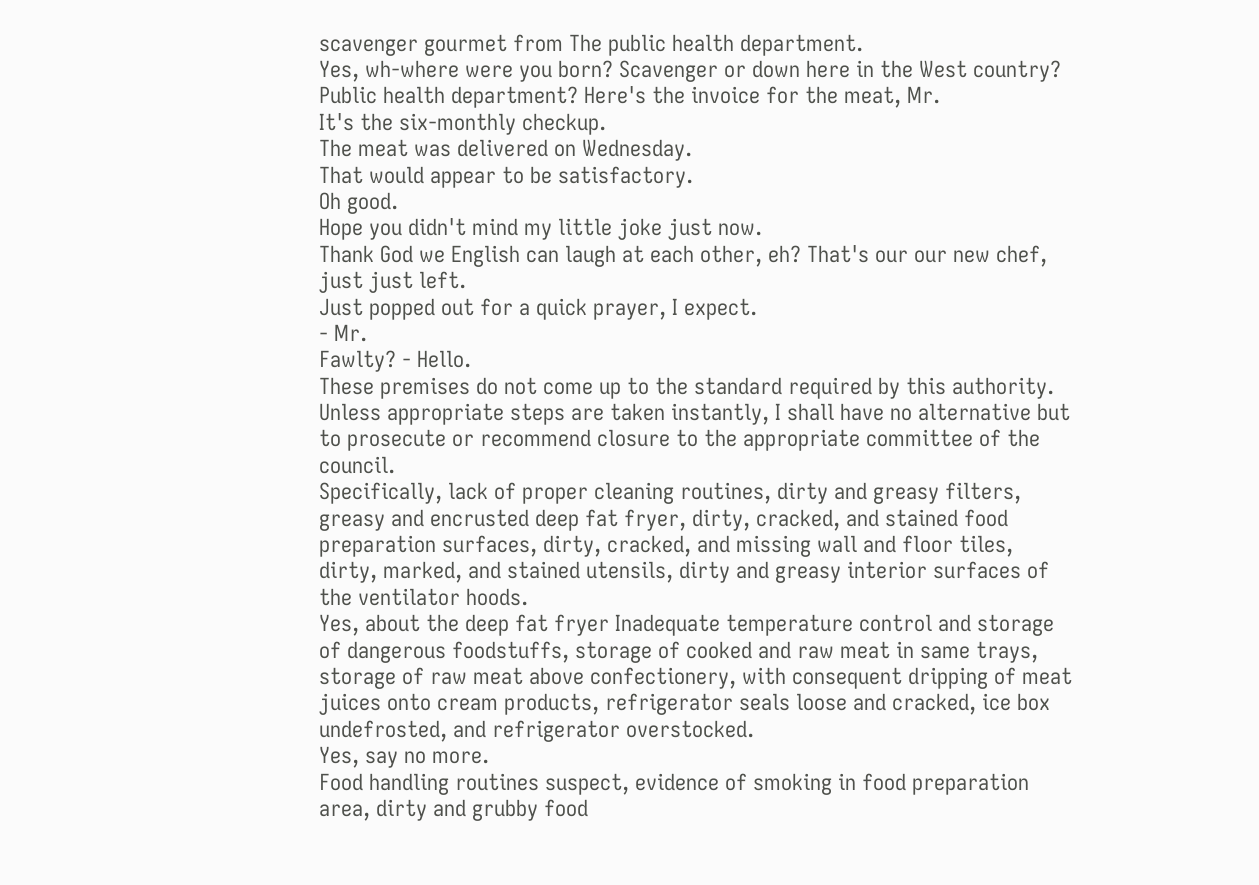scavenger gourmet from The public health department.
Yes, wh-where were you born? Scavenger or down here in the West country? Public health department? Here's the invoice for the meat, Mr.
It's the six-monthly checkup.
The meat was delivered on Wednesday.
That would appear to be satisfactory.
Oh good.
Hope you didn't mind my little joke just now.
Thank God we English can laugh at each other, eh? That's our our new chef, just just left.
Just popped out for a quick prayer, I expect.
- Mr.
Fawlty? - Hello.
These premises do not come up to the standard required by this authority.
Unless appropriate steps are taken instantly, I shall have no alternative but to prosecute or recommend closure to the appropriate committee of the council.
Specifically, lack of proper cleaning routines, dirty and greasy filters, greasy and encrusted deep fat fryer, dirty, cracked, and stained food preparation surfaces, dirty, cracked, and missing wall and floor tiles, dirty, marked, and stained utensils, dirty and greasy interior surfaces of the ventilator hoods.
Yes, about the deep fat fryer Inadequate temperature control and storage of dangerous foodstuffs, storage of cooked and raw meat in same trays, storage of raw meat above confectionery, with consequent dripping of meat juices onto cream products, refrigerator seals loose and cracked, ice box undefrosted, and refrigerator overstocked.
Yes, say no more.
Food handling routines suspect, evidence of smoking in food preparation area, dirty and grubby food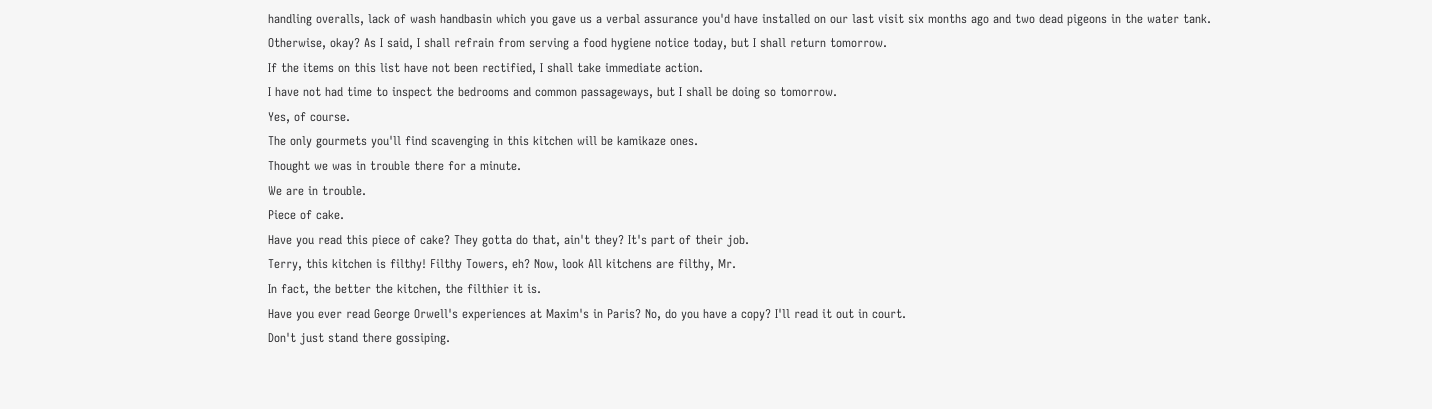handling overalls, lack of wash handbasin which you gave us a verbal assurance you'd have installed on our last visit six months ago and two dead pigeons in the water tank.
Otherwise, okay? As I said, I shall refrain from serving a food hygiene notice today, but I shall return tomorrow.
If the items on this list have not been rectified, I shall take immediate action.
I have not had time to inspect the bedrooms and common passageways, but I shall be doing so tomorrow.
Yes, of course.
The only gourmets you'll find scavenging in this kitchen will be kamikaze ones.
Thought we was in trouble there for a minute.
We are in trouble.
Piece of cake.
Have you read this piece of cake? They gotta do that, ain't they? It's part of their job.
Terry, this kitchen is filthy! Filthy Towers, eh? Now, look All kitchens are filthy, Mr.
In fact, the better the kitchen, the filthier it is.
Have you ever read George Orwell's experiences at Maxim's in Paris? No, do you have a copy? I'll read it out in court.
Don't just stand there gossiping.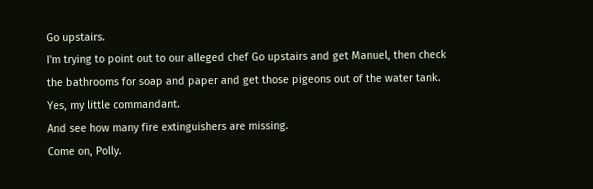Go upstairs.
I'm trying to point out to our alleged chef Go upstairs and get Manuel, then check the bathrooms for soap and paper and get those pigeons out of the water tank.
Yes, my little commandant.
And see how many fire extinguishers are missing.
Come on, Polly.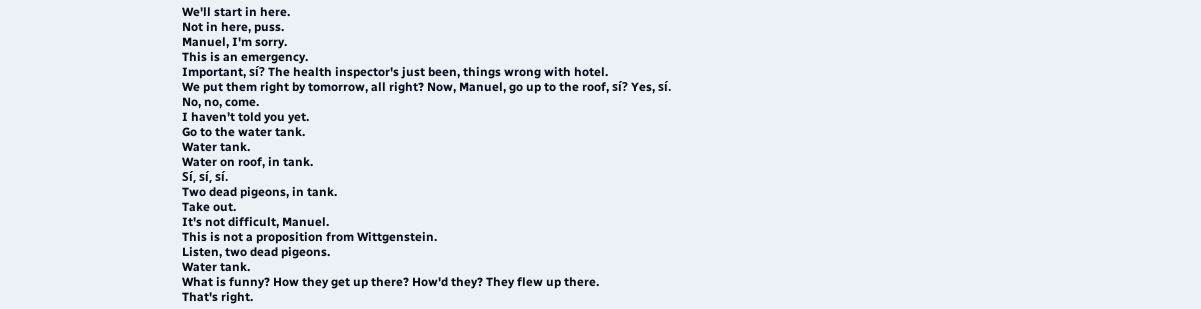We'll start in here.
Not in here, puss.
Manuel, I'm sorry.
This is an emergency.
Important, sí? The health inspector's just been, things wrong with hotel.
We put them right by tomorrow, all right? Now, Manuel, go up to the roof, sí? Yes, sí.
No, no, come.
I haven't told you yet.
Go to the water tank.
Water tank.
Water on roof, in tank.
Sí, sí, sí.
Two dead pigeons, in tank.
Take out.
It's not difficult, Manuel.
This is not a proposition from Wittgenstein.
Listen, two dead pigeons.
Water tank.
What is funny? How they get up there? How'd they? They flew up there.
That's right.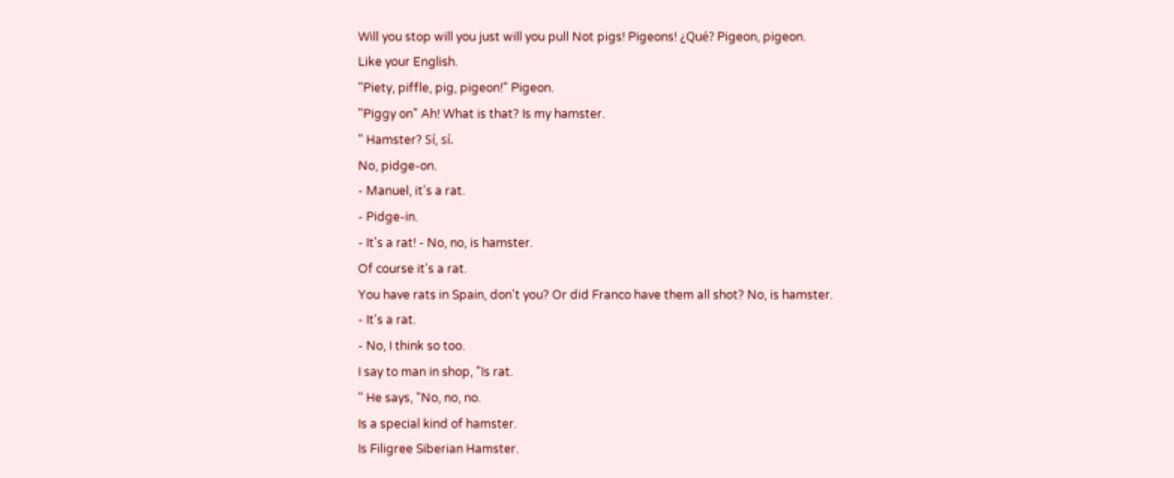Will you stop will you just will you pull Not pigs! Pigeons! ¿Qué? Pigeon, pigeon.
Like your English.
"Piety, piffle, pig, pigeon!" Pigeon.
"Piggy on" Ah! What is that? Is my hamster.
" Hamster? Sí, sí.
No, pidge-on.
- Manuel, it's a rat.
- Pidge-in.
- It's a rat! - No, no, is hamster.
Of course it's a rat.
You have rats in Spain, don't you? Or did Franco have them all shot? No, is hamster.
- It's a rat.
- No, I think so too.
I say to man in shop, "Is rat.
" He says, "No, no, no.
Is a special kind of hamster.
Is Filigree Siberian Hamster.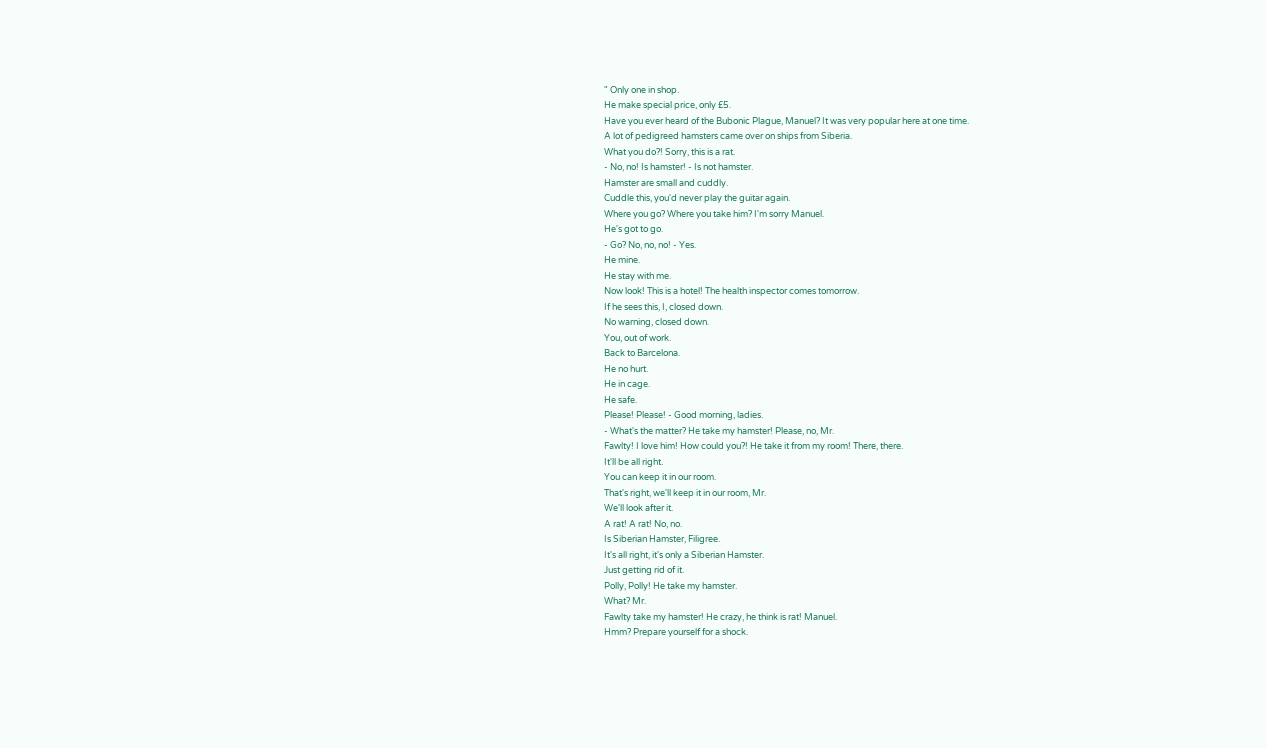" Only one in shop.
He make special price, only £5.
Have you ever heard of the Bubonic Plague, Manuel? It was very popular here at one time.
A lot of pedigreed hamsters came over on ships from Siberia.
What you do?! Sorry, this is a rat.
- No, no! Is hamster! - Is not hamster.
Hamster are small and cuddly.
Cuddle this, you'd never play the guitar again.
Where you go? Where you take him? I'm sorry Manuel.
He's got to go.
- Go? No, no, no! - Yes.
He mine.
He stay with me.
Now look! This is a hotel! The health inspector comes tomorrow.
If he sees this, I, closed down.
No warning, closed down.
You, out of work.
Back to Barcelona.
He no hurt.
He in cage.
He safe.
Please! Please! - Good morning, ladies.
- What's the matter? He take my hamster! Please, no, Mr.
Fawlty! I love him! How could you?! He take it from my room! There, there.
It'll be all right.
You can keep it in our room.
That's right, we'll keep it in our room, Mr.
We'll look after it.
A rat! A rat! No, no.
Is Siberian Hamster, Filigree.
It's all right, it's only a Siberian Hamster.
Just getting rid of it.
Polly, Polly! He take my hamster.
What? Mr.
Fawlty take my hamster! He crazy, he think is rat! Manuel.
Hmm? Prepare yourself for a shock.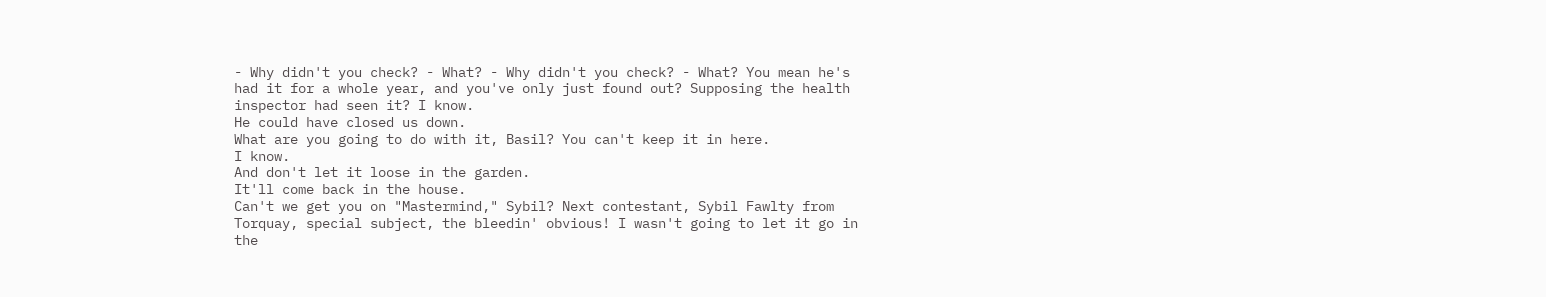- Why didn't you check? - What? - Why didn't you check? - What? You mean he's had it for a whole year, and you've only just found out? Supposing the health inspector had seen it? I know.
He could have closed us down.
What are you going to do with it, Basil? You can't keep it in here.
I know.
And don't let it loose in the garden.
It'll come back in the house.
Can't we get you on "Mastermind," Sybil? Next contestant, Sybil Fawlty from Torquay, special subject, the bleedin' obvious! I wasn't going to let it go in the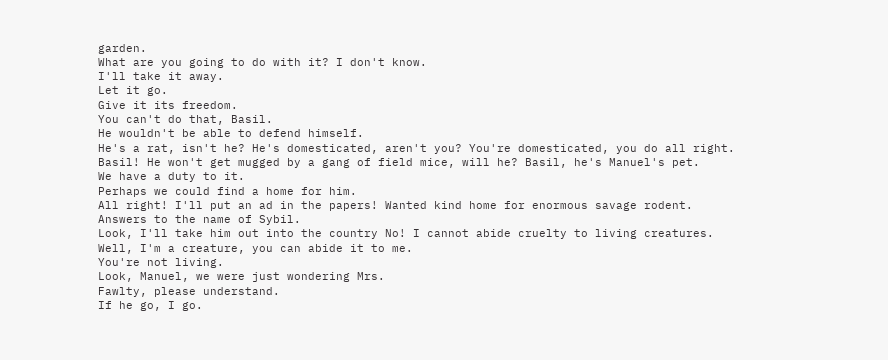garden.
What are you going to do with it? I don't know.
I'll take it away.
Let it go.
Give it its freedom.
You can't do that, Basil.
He wouldn't be able to defend himself.
He's a rat, isn't he? He's domesticated, aren't you? You're domesticated, you do all right.
Basil! He won't get mugged by a gang of field mice, will he? Basil, he's Manuel's pet.
We have a duty to it.
Perhaps we could find a home for him.
All right! I'll put an ad in the papers! Wanted kind home for enormous savage rodent.
Answers to the name of Sybil.
Look, I'll take him out into the country No! I cannot abide cruelty to living creatures.
Well, I'm a creature, you can abide it to me.
You're not living.
Look, Manuel, we were just wondering Mrs.
Fawlty, please understand.
If he go, I go.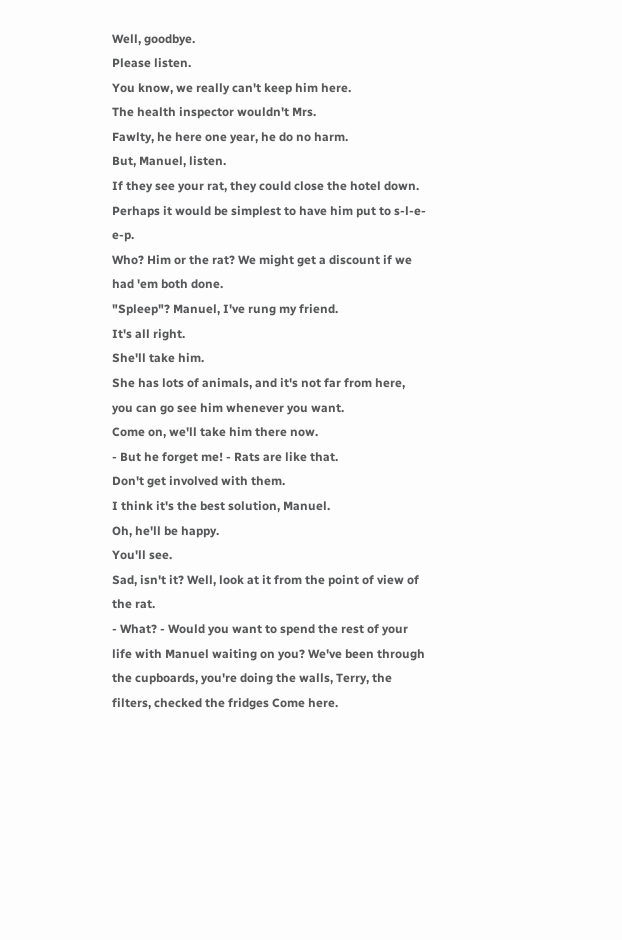Well, goodbye.
Please listen.
You know, we really can't keep him here.
The health inspector wouldn't Mrs.
Fawlty, he here one year, he do no harm.
But, Manuel, listen.
If they see your rat, they could close the hotel down.
Perhaps it would be simplest to have him put to s-l-e-e-p.
Who? Him or the rat? We might get a discount if we had 'em both done.
"Spleep"? Manuel, I've rung my friend.
It's all right.
She'll take him.
She has lots of animals, and it's not far from here, you can go see him whenever you want.
Come on, we'll take him there now.
- But he forget me! - Rats are like that.
Don't get involved with them.
I think it's the best solution, Manuel.
Oh, he'll be happy.
You'll see.
Sad, isn't it? Well, look at it from the point of view of the rat.
- What? - Would you want to spend the rest of your life with Manuel waiting on you? We've been through the cupboards, you're doing the walls, Terry, the filters, checked the fridges Come here.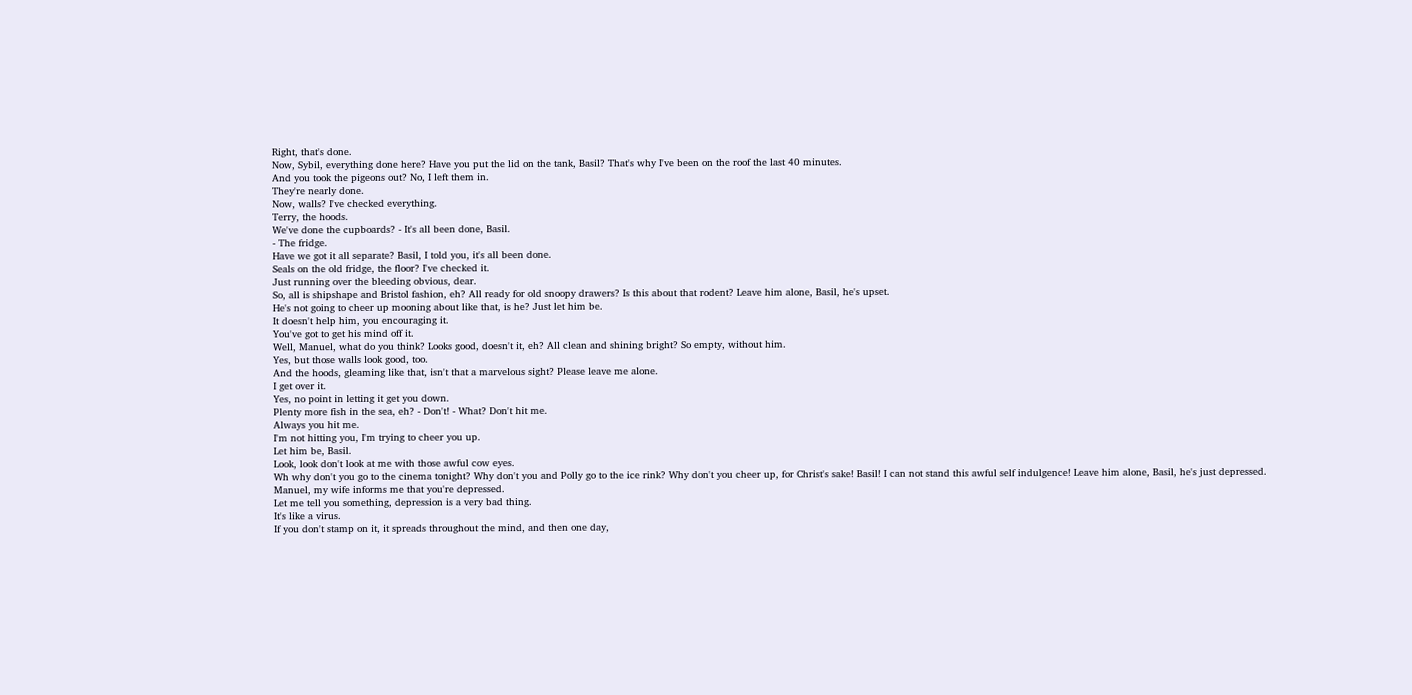Right, that's done.
Now, Sybil, everything done here? Have you put the lid on the tank, Basil? That's why I've been on the roof the last 40 minutes.
And you took the pigeons out? No, I left them in.
They're nearly done.
Now, walls? I've checked everything.
Terry, the hoods.
We've done the cupboards? - It's all been done, Basil.
- The fridge.
Have we got it all separate? Basil, I told you, it's all been done.
Seals on the old fridge, the floor? I've checked it.
Just running over the bleeding obvious, dear.
So, all is shipshape and Bristol fashion, eh? All ready for old snoopy drawers? Is this about that rodent? Leave him alone, Basil, he's upset.
He's not going to cheer up mooning about like that, is he? Just let him be.
It doesn't help him, you encouraging it.
You've got to get his mind off it.
Well, Manuel, what do you think? Looks good, doesn't it, eh? All clean and shining bright? So empty, without him.
Yes, but those walls look good, too.
And the hoods, gleaming like that, isn't that a marvelous sight? Please leave me alone.
I get over it.
Yes, no point in letting it get you down.
Plenty more fish in the sea, eh? - Don't! - What? Don't hit me.
Always you hit me.
I'm not hitting you, I'm trying to cheer you up.
Let him be, Basil.
Look, look don't look at me with those awful cow eyes.
Wh why don't you go to the cinema tonight? Why don't you and Polly go to the ice rink? Why don't you cheer up, for Christ's sake! Basil! I can not stand this awful self indulgence! Leave him alone, Basil, he's just depressed.
Manuel, my wife informs me that you're depressed.
Let me tell you something, depression is a very bad thing.
It's like a virus.
If you don't stamp on it, it spreads throughout the mind, and then one day,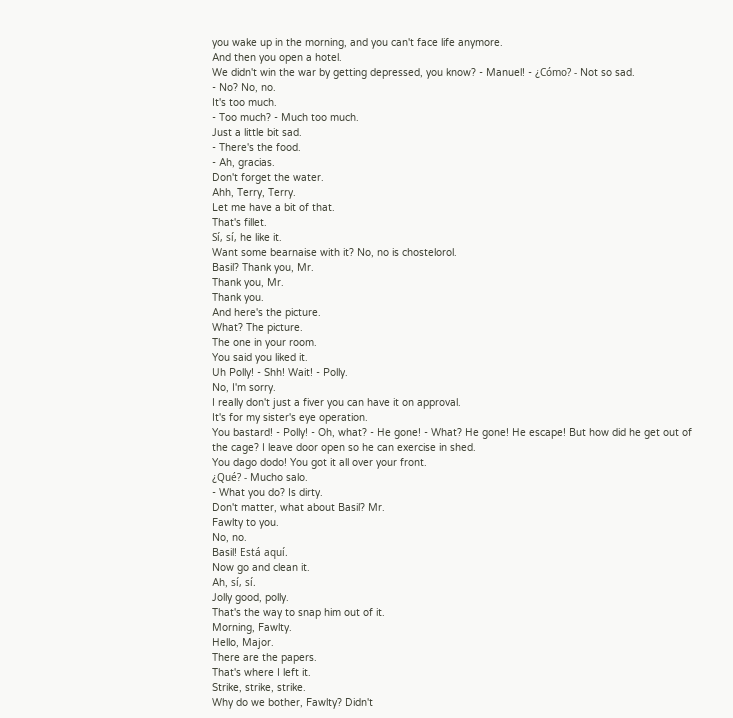you wake up in the morning, and you can't face life anymore.
And then you open a hotel.
We didn't win the war by getting depressed, you know? - Manuel! - ¿Cómo? - Not so sad.
- No? No, no.
It's too much.
- Too much? - Much too much.
Just a little bit sad.
- There's the food.
- Ah, gracias.
Don't forget the water.
Ahh, Terry, Terry.
Let me have a bit of that.
That's fillet.
Sí, sí, he like it.
Want some bearnaise with it? No, no is chostelorol.
Basil? Thank you, Mr.
Thank you, Mr.
Thank you.
And here's the picture.
What? The picture.
The one in your room.
You said you liked it.
Uh Polly! - Shh! Wait! - Polly.
No, I'm sorry.
I really don't just a fiver you can have it on approval.
It's for my sister's eye operation.
You bastard! - Polly! - Oh, what? - He gone! - What? He gone! He escape! But how did he get out of the cage? I leave door open so he can exercise in shed.
You dago dodo! You got it all over your front.
¿Qué? - Mucho salo.
- What you do? Is dirty.
Don't matter, what about Basil? Mr.
Fawlty to you.
No, no.
Basil! Está aquí.
Now go and clean it.
Ah, sí, sí.
Jolly good, polly.
That's the way to snap him out of it.
Morning, Fawlty.
Hello, Major.
There are the papers.
That's where I left it.
Strike, strike, strike.
Why do we bother, Fawlty? Didn't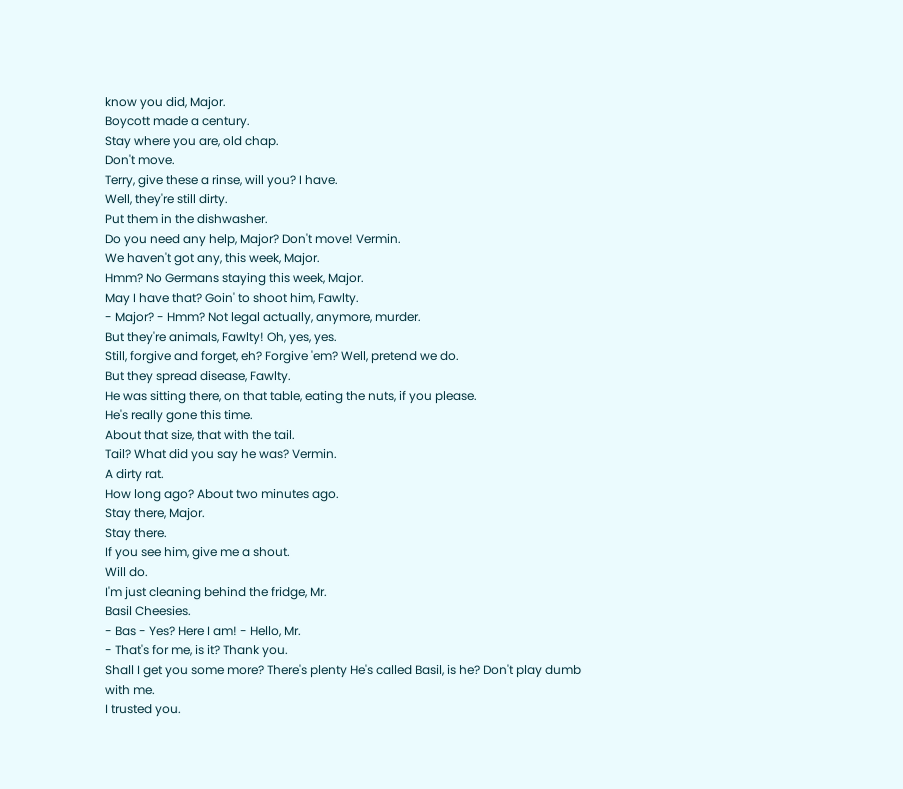know you did, Major.
Boycott made a century.
Stay where you are, old chap.
Don't move.
Terry, give these a rinse, will you? I have.
Well, they're still dirty.
Put them in the dishwasher.
Do you need any help, Major? Don't move! Vermin.
We haven't got any, this week, Major.
Hmm? No Germans staying this week, Major.
May I have that? Goin' to shoot him, Fawlty.
- Major? - Hmm? Not legal actually, anymore, murder.
But they're animals, Fawlty! Oh, yes, yes.
Still, forgive and forget, eh? Forgive 'em? Well, pretend we do.
But they spread disease, Fawlty.
He was sitting there, on that table, eating the nuts, if you please.
He's really gone this time.
About that size, that with the tail.
Tail? What did you say he was? Vermin.
A dirty rat.
How long ago? About two minutes ago.
Stay there, Major.
Stay there.
If you see him, give me a shout.
Will do.
I'm just cleaning behind the fridge, Mr.
Basil Cheesies.
- Bas - Yes? Here I am! - Hello, Mr.
- That's for me, is it? Thank you.
Shall I get you some more? There's plenty He's called Basil, is he? Don't play dumb with me.
I trusted you.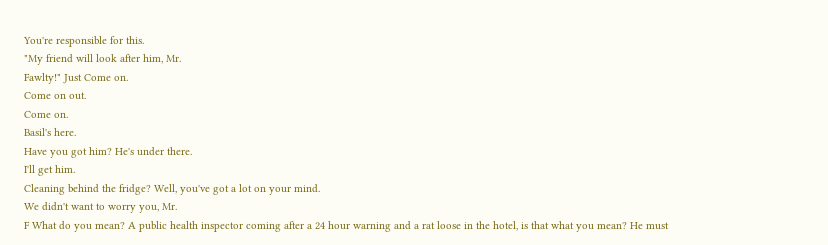You're responsible for this.
"My friend will look after him, Mr.
Fawlty!" Just Come on.
Come on out.
Come on.
Basil's here.
Have you got him? He's under there.
I'll get him.
Cleaning behind the fridge? Well, you've got a lot on your mind.
We didn't want to worry you, Mr.
F What do you mean? A public health inspector coming after a 24 hour warning and a rat loose in the hotel, is that what you mean? He must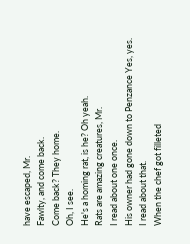have escaped, Mr.
Fawlty, and come back.
Come back? They home.
Oh, I see.
He's a homing rat, is he? Oh yeah.
Rats are amazing creatures, Mr.
I read about one once.
His owner had gone down to Penzance Yes, yes.
I read about that.
When the chef got filleted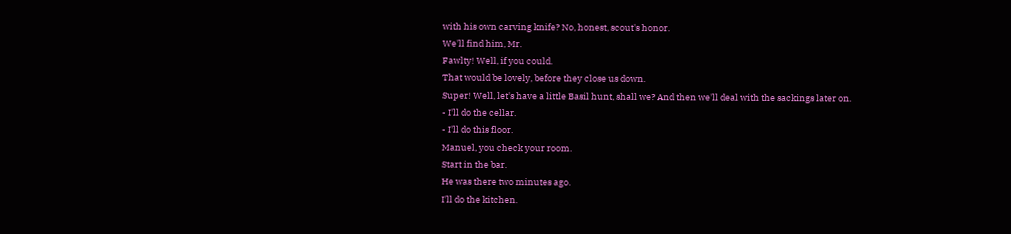with his own carving knife? No, honest, scout's honor.
We'll find him, Mr.
Fawlty! Well, if you could.
That would be lovely, before they close us down.
Super! Well, let's have a little Basil hunt, shall we? And then we'll deal with the sackings later on.
- I'll do the cellar.
- I'll do this floor.
Manuel, you check your room.
Start in the bar.
He was there two minutes ago.
I'll do the kitchen.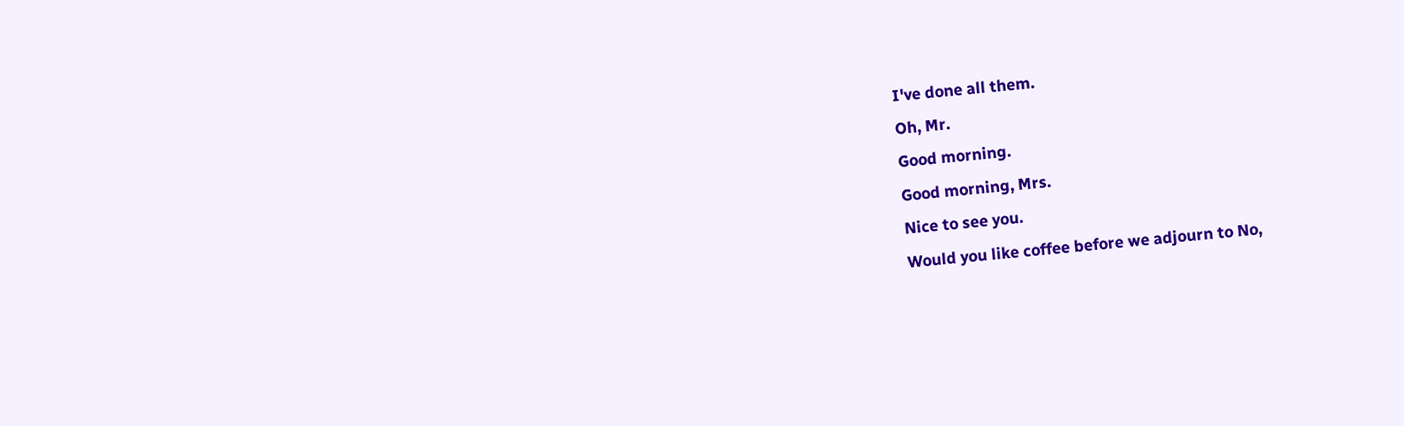I've done all them.
Oh, Mr.
Good morning.
Good morning, Mrs.
Nice to see you.
Would you like coffee before we adjourn to No,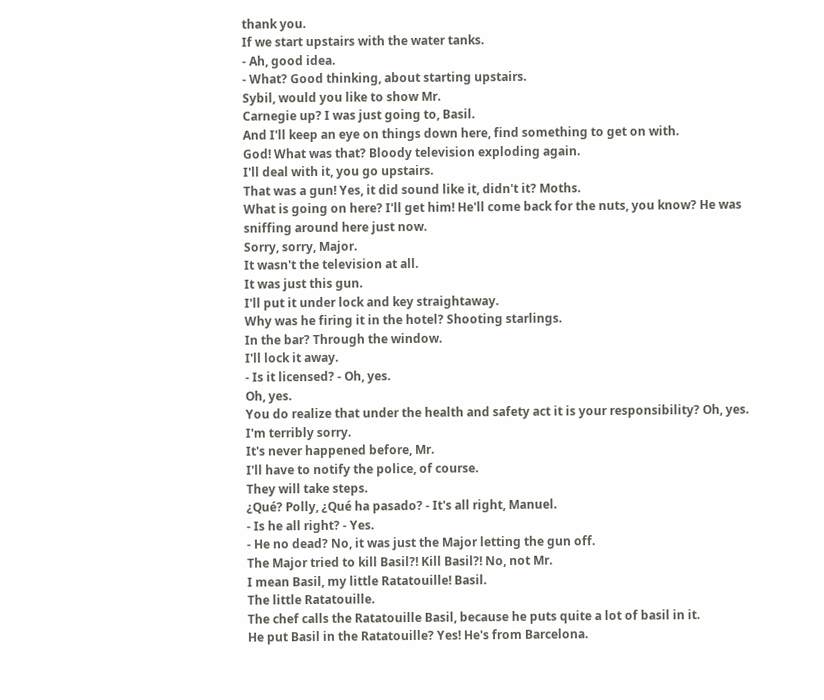thank you.
If we start upstairs with the water tanks.
- Ah, good idea.
- What? Good thinking, about starting upstairs.
Sybil, would you like to show Mr.
Carnegie up? I was just going to, Basil.
And I'll keep an eye on things down here, find something to get on with.
God! What was that? Bloody television exploding again.
I'll deal with it, you go upstairs.
That was a gun! Yes, it did sound like it, didn't it? Moths.
What is going on here? I'll get him! He'll come back for the nuts, you know? He was sniffing around here just now.
Sorry, sorry, Major.
It wasn't the television at all.
It was just this gun.
I'll put it under lock and key straightaway.
Why was he firing it in the hotel? Shooting starlings.
In the bar? Through the window.
I'll lock it away.
- Is it licensed? - Oh, yes.
Oh, yes.
You do realize that under the health and safety act it is your responsibility? Oh, yes.
I'm terribly sorry.
It's never happened before, Mr.
I'll have to notify the police, of course.
They will take steps.
¿Qué? Polly, ¿Qué ha pasado? - It's all right, Manuel.
- Is he all right? - Yes.
- He no dead? No, it was just the Major letting the gun off.
The Major tried to kill Basil?! Kill Basil?! No, not Mr.
I mean Basil, my little Ratatouille! Basil.
The little Ratatouille.
The chef calls the Ratatouille Basil, because he puts quite a lot of basil in it.
He put Basil in the Ratatouille? Yes! He's from Barcelona.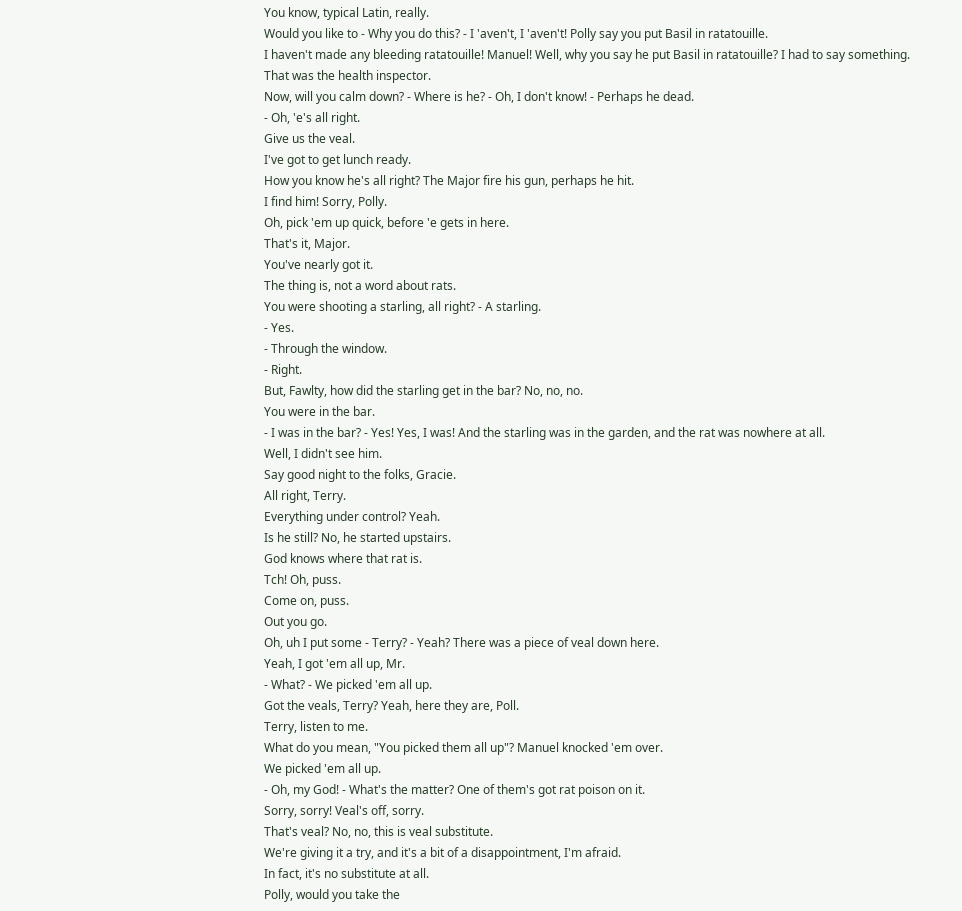You know, typical Latin, really.
Would you like to - Why you do this? - I 'aven't, I 'aven't! Polly say you put Basil in ratatouille.
I haven't made any bleeding ratatouille! Manuel! Well, why you say he put Basil in ratatouille? I had to say something.
That was the health inspector.
Now, will you calm down? - Where is he? - Oh, I don't know! - Perhaps he dead.
- Oh, 'e's all right.
Give us the veal.
I've got to get lunch ready.
How you know he's all right? The Major fire his gun, perhaps he hit.
I find him! Sorry, Polly.
Oh, pick 'em up quick, before 'e gets in here.
That's it, Major.
You've nearly got it.
The thing is, not a word about rats.
You were shooting a starling, all right? - A starling.
- Yes.
- Through the window.
- Right.
But, Fawlty, how did the starling get in the bar? No, no, no.
You were in the bar.
- I was in the bar? - Yes! Yes, I was! And the starling was in the garden, and the rat was nowhere at all.
Well, I didn't see him.
Say good night to the folks, Gracie.
All right, Terry.
Everything under control? Yeah.
Is he still? No, he started upstairs.
God knows where that rat is.
Tch! Oh, puss.
Come on, puss.
Out you go.
Oh, uh I put some - Terry? - Yeah? There was a piece of veal down here.
Yeah, I got 'em all up, Mr.
- What? - We picked 'em all up.
Got the veals, Terry? Yeah, here they are, Poll.
Terry, listen to me.
What do you mean, "You picked them all up"? Manuel knocked 'em over.
We picked 'em all up.
- Oh, my God! - What's the matter? One of them's got rat poison on it.
Sorry, sorry! Veal's off, sorry.
That's veal? No, no, this is veal substitute.
We're giving it a try, and it's a bit of a disappointment, I'm afraid.
In fact, it's no substitute at all.
Polly, would you take the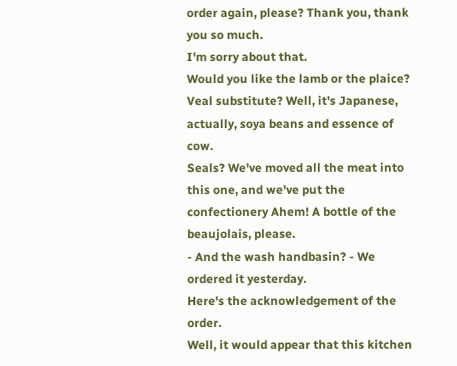order again, please? Thank you, thank you so much.
I'm sorry about that.
Would you like the lamb or the plaice? Veal substitute? Well, it's Japanese, actually, soya beans and essence of cow.
Seals? We've moved all the meat into this one, and we've put the confectionery Ahem! A bottle of the beaujolais, please.
- And the wash handbasin? - We ordered it yesterday.
Here's the acknowledgement of the order.
Well, it would appear that this kitchen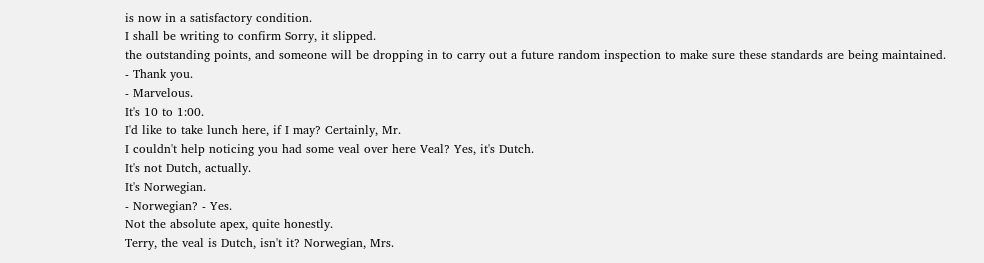is now in a satisfactory condition.
I shall be writing to confirm Sorry, it slipped.
the outstanding points, and someone will be dropping in to carry out a future random inspection to make sure these standards are being maintained.
- Thank you.
- Marvelous.
It's 10 to 1:00.
I'd like to take lunch here, if I may? Certainly, Mr.
I couldn't help noticing you had some veal over here Veal? Yes, it's Dutch.
It's not Dutch, actually.
It's Norwegian.
- Norwegian? - Yes.
Not the absolute apex, quite honestly.
Terry, the veal is Dutch, isn't it? Norwegian, Mrs.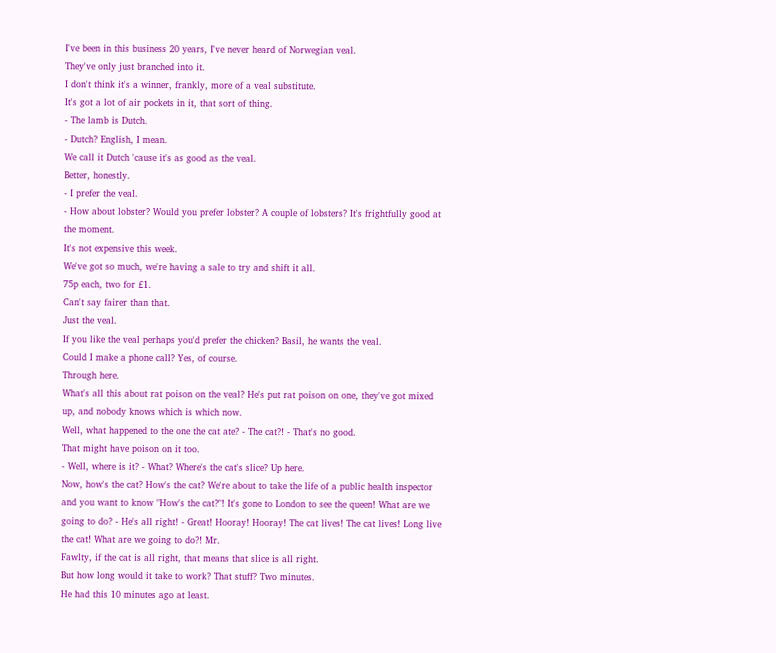I've been in this business 20 years, I've never heard of Norwegian veal.
They've only just branched into it.
I don't think it's a winner, frankly, more of a veal substitute.
It's got a lot of air pockets in it, that sort of thing.
- The lamb is Dutch.
- Dutch? English, I mean.
We call it Dutch 'cause it's as good as the veal.
Better, honestly.
- I prefer the veal.
- How about lobster? Would you prefer lobster? A couple of lobsters? It's frightfully good at the moment.
It's not expensive this week.
We've got so much, we're having a sale to try and shift it all.
75p each, two for £1.
Can't say fairer than that.
Just the veal.
If you like the veal perhaps you'd prefer the chicken? Basil, he wants the veal.
Could I make a phone call? Yes, of course.
Through here.
What's all this about rat poison on the veal? He's put rat poison on one, they've got mixed up, and nobody knows which is which now.
Well, what happened to the one the cat ate? - The cat?! - That's no good.
That might have poison on it too.
- Well, where is it? - What? Where's the cat's slice? Up here.
Now, how's the cat? How's the cat? We're about to take the life of a public health inspector and you want to know "How's the cat?"! It's gone to London to see the queen! What are we going to do? - He's all right! - Great! Hooray! Hooray! The cat lives! The cat lives! Long live the cat! What are we going to do?! Mr.
Fawlty, if the cat is all right, that means that slice is all right.
But how long would it take to work? That stuff? Two minutes.
He had this 10 minutes ago at least.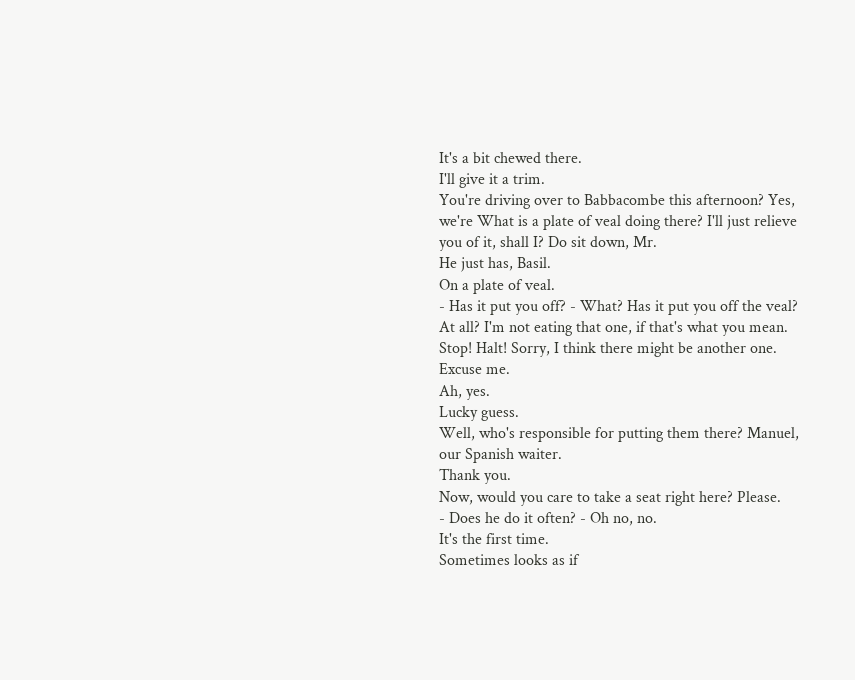It's a bit chewed there.
I'll give it a trim.
You're driving over to Babbacombe this afternoon? Yes, we're What is a plate of veal doing there? I'll just relieve you of it, shall I? Do sit down, Mr.
He just has, Basil.
On a plate of veal.
- Has it put you off? - What? Has it put you off the veal? At all? I'm not eating that one, if that's what you mean.
Stop! Halt! Sorry, I think there might be another one.
Excuse me.
Ah, yes.
Lucky guess.
Well, who's responsible for putting them there? Manuel, our Spanish waiter.
Thank you.
Now, would you care to take a seat right here? Please.
- Does he do it often? - Oh no, no.
It's the first time.
Sometimes looks as if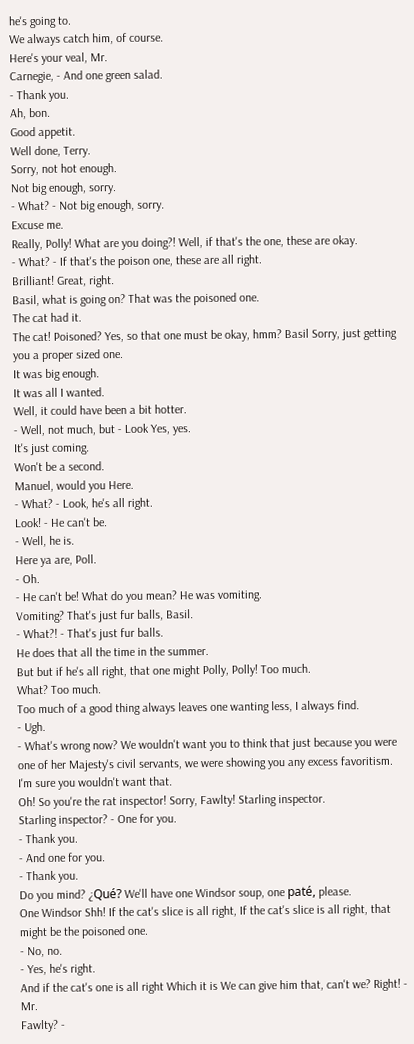he's going to.
We always catch him, of course.
Here's your veal, Mr.
Carnegie, - And one green salad.
- Thank you.
Ah, bon.
Good appetit.
Well done, Terry.
Sorry, not hot enough.
Not big enough, sorry.
- What? - Not big enough, sorry.
Excuse me.
Really, Polly! What are you doing?! Well, if that's the one, these are okay.
- What? - If that's the poison one, these are all right.
Brilliant! Great, right.
Basil, what is going on? That was the poisoned one.
The cat had it.
The cat! Poisoned? Yes, so that one must be okay, hmm? Basil Sorry, just getting you a proper sized one.
It was big enough.
It was all I wanted.
Well, it could have been a bit hotter.
- Well, not much, but - Look Yes, yes.
It's just coming.
Won't be a second.
Manuel, would you Here.
- What? - Look, he's all right.
Look! - He can't be.
- Well, he is.
Here ya are, Poll.
- Oh.
- He can't be! What do you mean? He was vomiting.
Vomiting? That's just fur balls, Basil.
- What?! - That's just fur balls.
He does that all the time in the summer.
But but if he's all right, that one might Polly, Polly! Too much.
What? Too much.
Too much of a good thing always leaves one wanting less, I always find.
- Ugh.
- What's wrong now? We wouldn't want you to think that just because you were one of her Majesty's civil servants, we were showing you any excess favoritism.
I'm sure you wouldn't want that.
Oh! So you're the rat inspector! Sorry, Fawlty! Starling inspector.
Starling inspector? - One for you.
- Thank you.
- And one for you.
- Thank you.
Do you mind? ¿Qué? We'll have one Windsor soup, one paté, please.
One Windsor Shh! If the cat's slice is all right, If the cat's slice is all right, that might be the poisoned one.
- No, no.
- Yes, he's right.
And if the cat's one is all right Which it is We can give him that, can't we? Right! - Mr.
Fawlty? -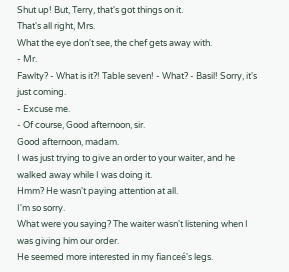Shut up! But, Terry, that's got things on it.
That's all right, Mrs.
What the eye don't see, the chef gets away with.
- Mr.
Fawlty? - What is it?! Table seven! - What? - Basil! Sorry, it's just coming.
- Excuse me.
- Of course, Good afternoon, sir.
Good afternoon, madam.
I was just trying to give an order to your waiter, and he walked away while I was doing it.
Hmm? He wasn't paying attention at all.
I'm so sorry.
What were you saying? The waiter wasn't listening when I was giving him our order.
He seemed more interested in my fianceé's legs.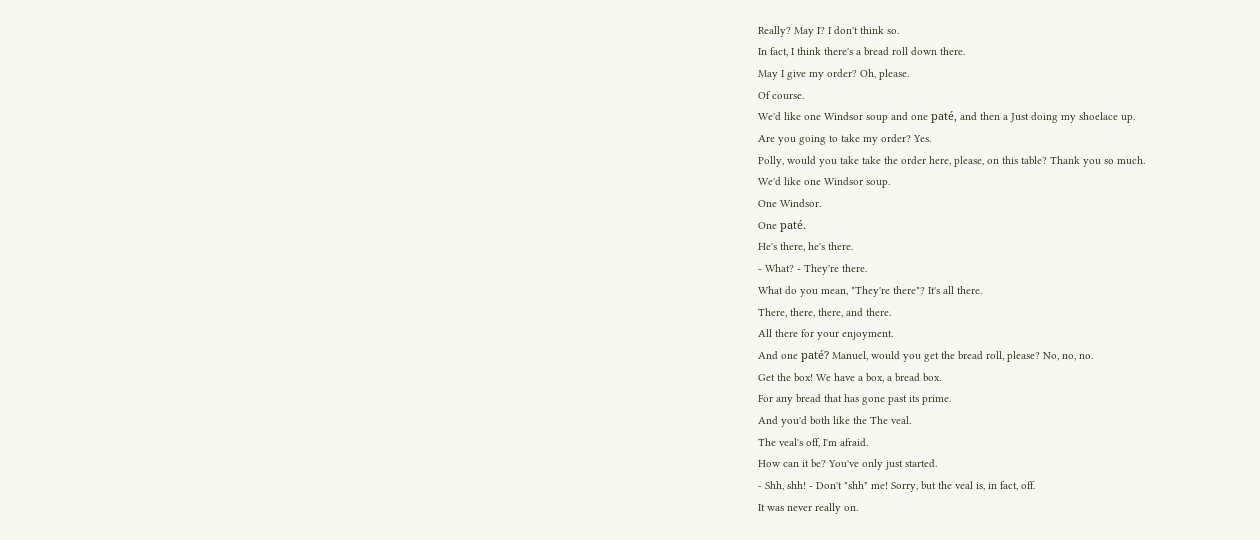Really? May I? I don't think so.
In fact, I think there's a bread roll down there.
May I give my order? Oh, please.
Of course.
We'd like one Windsor soup and one paté, and then a Just doing my shoelace up.
Are you going to take my order? Yes.
Polly, would you take take the order here, please, on this table? Thank you so much.
We'd like one Windsor soup.
One Windsor.
One paté.
He's there, he's there.
- What? - They're there.
What do you mean, "They're there"? It's all there.
There, there, there, and there.
All there for your enjoyment.
And one paté? Manuel, would you get the bread roll, please? No, no, no.
Get the box! We have a box, a bread box.
For any bread that has gone past its prime.
And you'd both like the The veal.
The veal's off, I'm afraid.
How can it be? You've only just started.
- Shh, shh! - Don't "shh" me! Sorry, but the veal is, in fact, off.
It was never really on.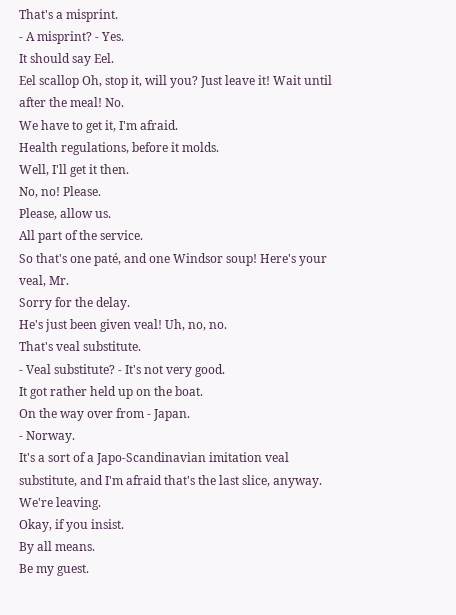That's a misprint.
- A misprint? - Yes.
It should say Eel.
Eel scallop Oh, stop it, will you? Just leave it! Wait until after the meal! No.
We have to get it, I'm afraid.
Health regulations, before it molds.
Well, I'll get it then.
No, no! Please.
Please, allow us.
All part of the service.
So that's one paté, and one Windsor soup! Here's your veal, Mr.
Sorry for the delay.
He's just been given veal! Uh, no, no.
That's veal substitute.
- Veal substitute? - It's not very good.
It got rather held up on the boat.
On the way over from - Japan.
- Norway.
It's a sort of a Japo-Scandinavian imitation veal substitute, and I'm afraid that's the last slice, anyway.
We're leaving.
Okay, if you insist.
By all means.
Be my guest.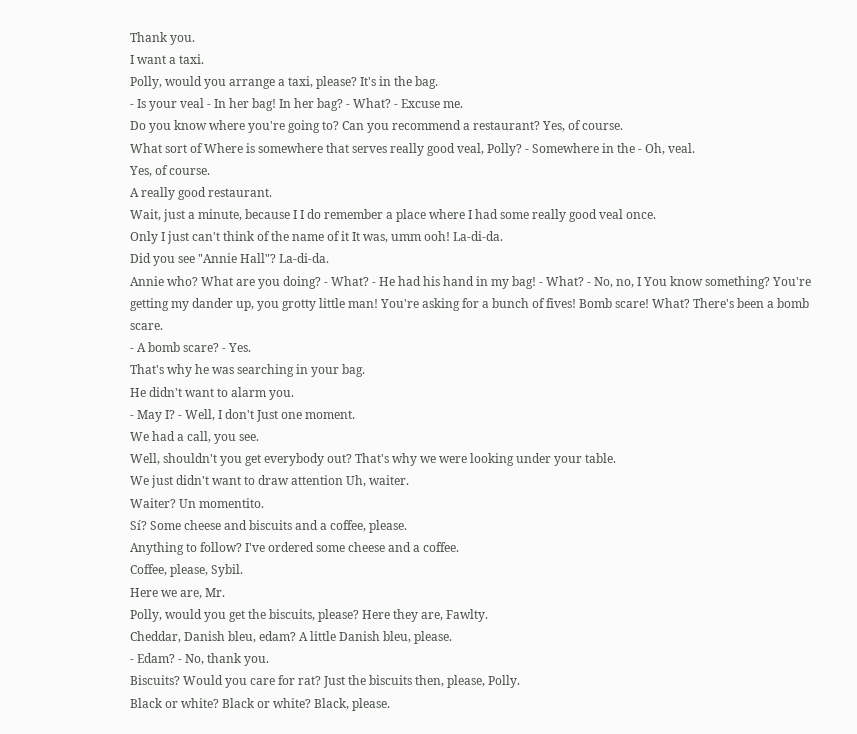Thank you.
I want a taxi.
Polly, would you arrange a taxi, please? It's in the bag.
- Is your veal - In her bag! In her bag? - What? - Excuse me.
Do you know where you're going to? Can you recommend a restaurant? Yes, of course.
What sort of Where is somewhere that serves really good veal, Polly? - Somewhere in the - Oh, veal.
Yes, of course.
A really good restaurant.
Wait, just a minute, because I I do remember a place where I had some really good veal once.
Only I just can't think of the name of it It was, umm ooh! La-di-da.
Did you see "Annie Hall"? La-di-da.
Annie who? What are you doing? - What? - He had his hand in my bag! - What? - No, no, I You know something? You're getting my dander up, you grotty little man! You're asking for a bunch of fives! Bomb scare! What? There's been a bomb scare.
- A bomb scare? - Yes.
That's why he was searching in your bag.
He didn't want to alarm you.
- May I? - Well, I don't Just one moment.
We had a call, you see.
Well, shouldn't you get everybody out? That's why we were looking under your table.
We just didn't want to draw attention Uh, waiter.
Waiter? Un momentito.
Sí? Some cheese and biscuits and a coffee, please.
Anything to follow? I've ordered some cheese and a coffee.
Coffee, please, Sybil.
Here we are, Mr.
Polly, would you get the biscuits, please? Here they are, Fawlty.
Cheddar, Danish bleu, edam? A little Danish bleu, please.
- Edam? - No, thank you.
Biscuits? Would you care for rat? Just the biscuits then, please, Polly.
Black or white? Black or white? Black, please.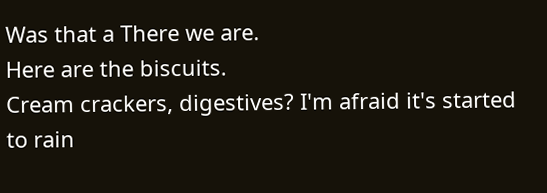Was that a There we are.
Here are the biscuits.
Cream crackers, digestives? I'm afraid it's started to rain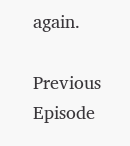again.

Previous Episode